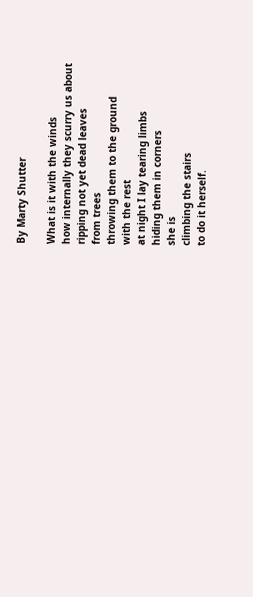By Marty Shutter

What is it with the winds
how internally they scurry us about
ripping not yet dead leaves
from trees
throwing them to the ground
with the rest
at night I lay tearing limbs
hiding them in corners
she is
climbing the stairs
to do it herself.